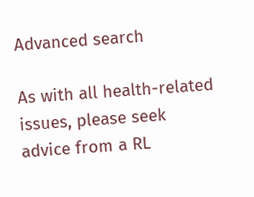Advanced search

As with all health-related issues, please seek advice from a RL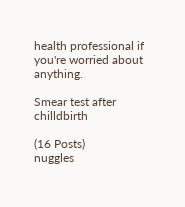health professional if you're worried about anything.

Smear test after chilldbirth

(16 Posts)
nuggles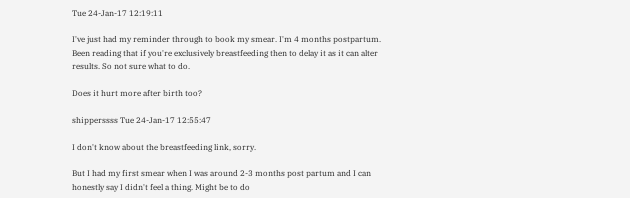Tue 24-Jan-17 12:19:11

I've just had my reminder through to book my smear. I'm 4 months postpartum. Been reading that if you're exclusively breastfeeding then to delay it as it can alter results. So not sure what to do.

Does it hurt more after birth too?

shipperssss Tue 24-Jan-17 12:55:47

I don't know about the breastfeeding link, sorry.

But I had my first smear when I was around 2-3 months post partum and I can honestly say I didn't feel a thing. Might be to do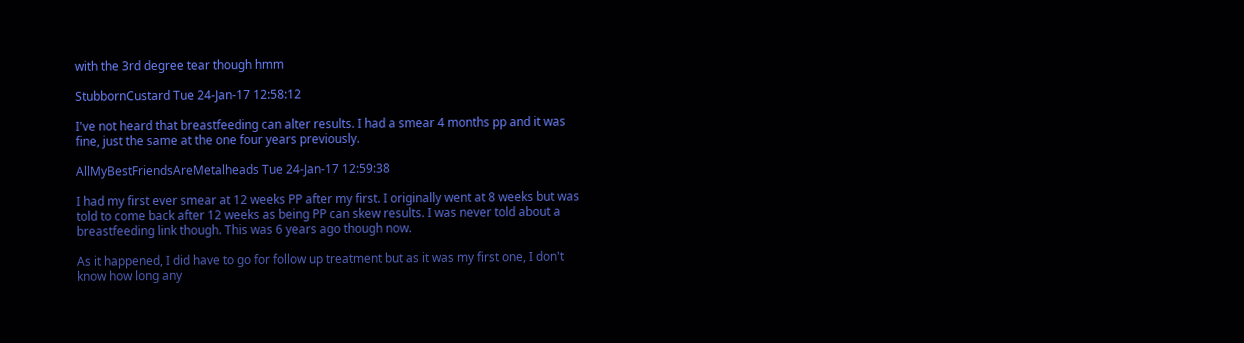with the 3rd degree tear though hmm

StubbornCustard Tue 24-Jan-17 12:58:12

I've not heard that breastfeeding can alter results. I had a smear 4 months pp and it was fine, just the same at the one four years previously.

AllMyBestFriendsAreMetalheads Tue 24-Jan-17 12:59:38

I had my first ever smear at 12 weeks PP after my first. I originally went at 8 weeks but was told to come back after 12 weeks as being PP can skew results. I was never told about a breastfeeding link though. This was 6 years ago though now.

As it happened, I did have to go for follow up treatment but as it was my first one, I don't know how long any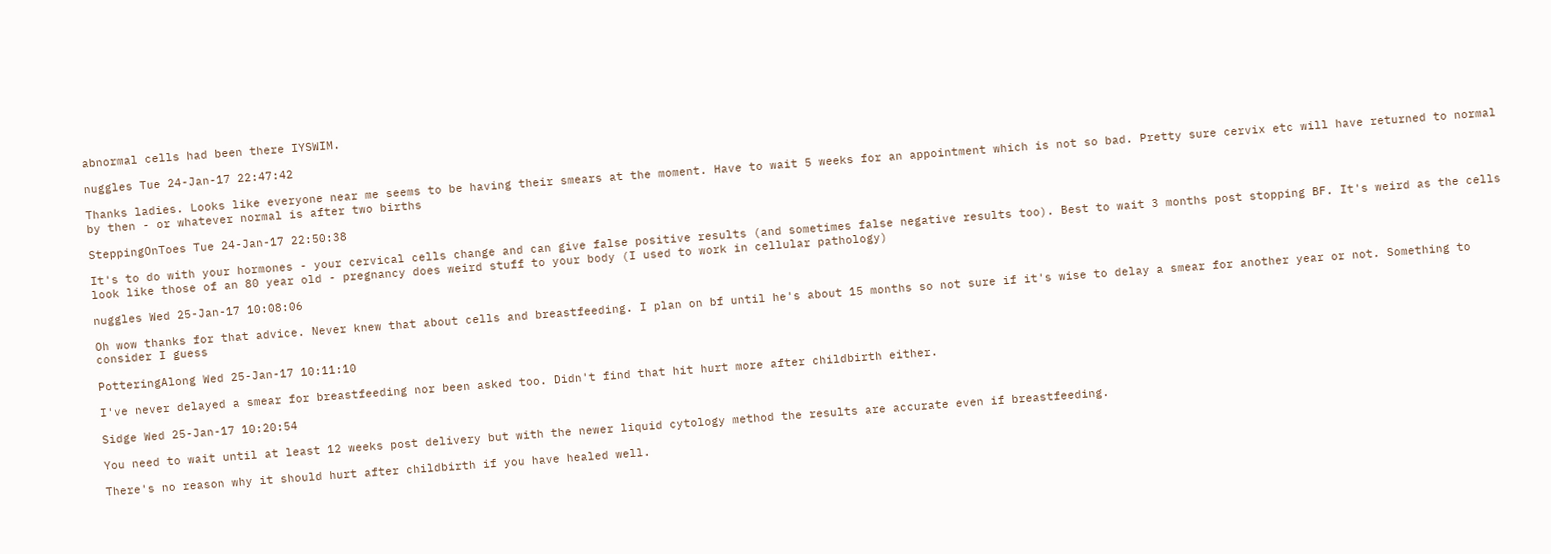abnormal cells had been there IYSWIM.

nuggles Tue 24-Jan-17 22:47:42

Thanks ladies. Looks like everyone near me seems to be having their smears at the moment. Have to wait 5 weeks for an appointment which is not so bad. Pretty sure cervix etc will have returned to normal by then - or whatever normal is after two births

SteppingOnToes Tue 24-Jan-17 22:50:38

It's to do with your hormones - your cervical cells change and can give false positive results (and sometimes false negative results too). Best to wait 3 months post stopping BF. It's weird as the cells look like those of an 80 year old - pregnancy does weird stuff to your body (I used to work in cellular pathology)

nuggles Wed 25-Jan-17 10:08:06

Oh wow thanks for that advice. Never knew that about cells and breastfeeding. I plan on bf until he's about 15 months so not sure if it's wise to delay a smear for another year or not. Something to consider I guess

PotteringAlong Wed 25-Jan-17 10:11:10

I've never delayed a smear for breastfeeding nor been asked too. Didn't find that hit hurt more after childbirth either.

Sidge Wed 25-Jan-17 10:20:54

You need to wait until at least 12 weeks post delivery but with the newer liquid cytology method the results are accurate even if breastfeeding.

There's no reason why it should hurt after childbirth if you have healed well.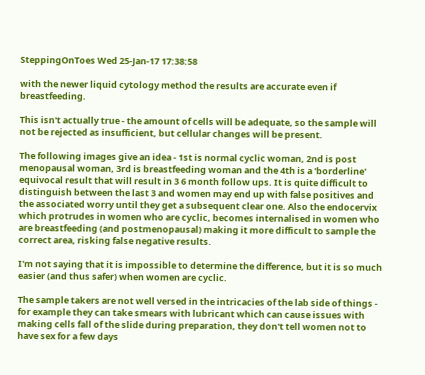SteppingOnToes Wed 25-Jan-17 17:38:58

with the newer liquid cytology method the results are accurate even if breastfeeding.

This isn't actually true - the amount of cells will be adequate, so the sample will not be rejected as insufficient, but cellular changes will be present.

The following images give an idea - 1st is normal cyclic woman, 2nd is post menopausal woman, 3rd is breastfeeding woman and the 4th is a 'borderline' equivocal result that will result in 3 6 month follow ups. It is quite difficult to distinguish between the last 3 and women may end up with false positives and the associated worry until they get a subsequent clear one. Also the endocervix which protrudes in women who are cyclic, becomes internalised in women who are breastfeeding (and postmenopausal) making it more difficult to sample the correct area, risking false negative results.

I'm not saying that it is impossible to determine the difference, but it is so much easier (and thus safer) when women are cyclic.

The sample takers are not well versed in the intricacies of the lab side of things - for example they can take smears with lubricant which can cause issues with making cells fall of the slide during preparation, they don't tell women not to have sex for a few days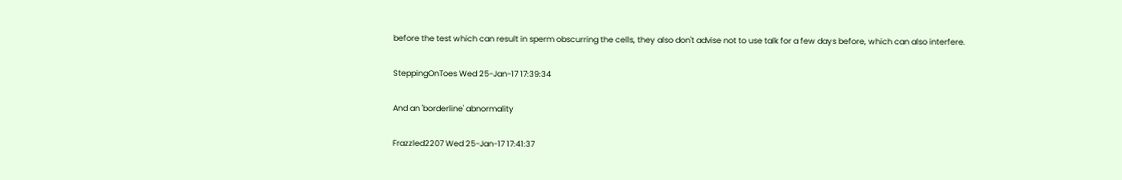before the test which can result in sperm obscurring the cells, they also don't advise not to use talk for a few days before, which can also interfere.

SteppingOnToes Wed 25-Jan-17 17:39:34

And an 'borderline' abnormality

Frazzled2207 Wed 25-Jan-17 17:41:37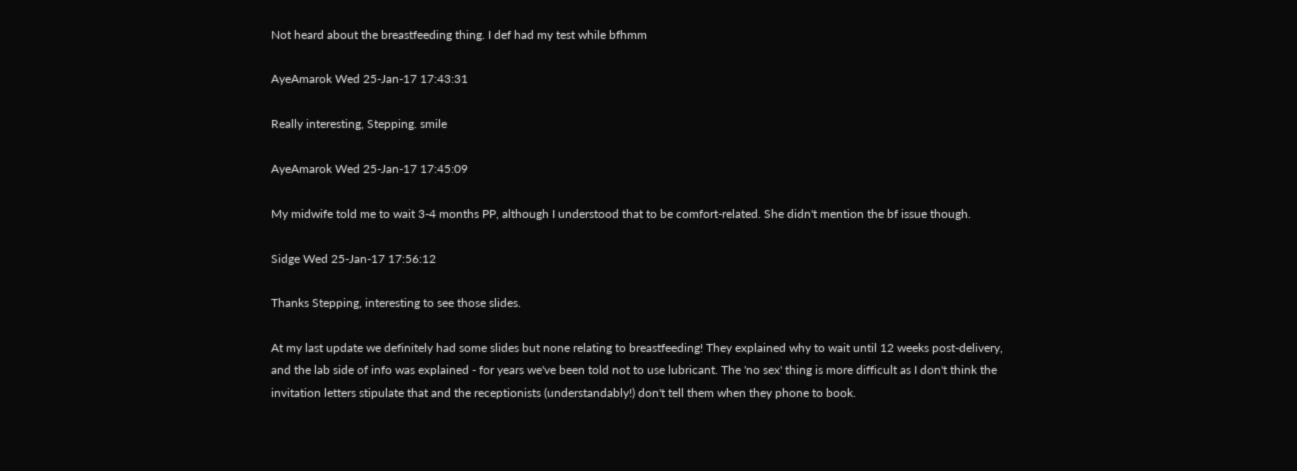Not heard about the breastfeeding thing. I def had my test while bfhmm

AyeAmarok Wed 25-Jan-17 17:43:31

Really interesting, Stepping. smile

AyeAmarok Wed 25-Jan-17 17:45:09

My midwife told me to wait 3-4 months PP, although I understood that to be comfort-related. She didn't mention the bf issue though.

Sidge Wed 25-Jan-17 17:56:12

Thanks Stepping, interesting to see those slides.

At my last update we definitely had some slides but none relating to breastfeeding! They explained why to wait until 12 weeks post-delivery, and the lab side of info was explained - for years we've been told not to use lubricant. The 'no sex' thing is more difficult as I don't think the invitation letters stipulate that and the receptionists (understandably!) don't tell them when they phone to book.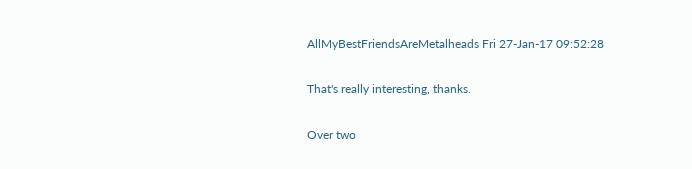AllMyBestFriendsAreMetalheads Fri 27-Jan-17 09:52:28

That's really interesting, thanks.

Over two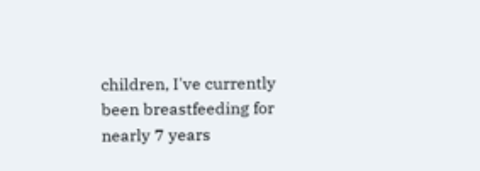children, I've currently been breastfeeding for nearly 7 years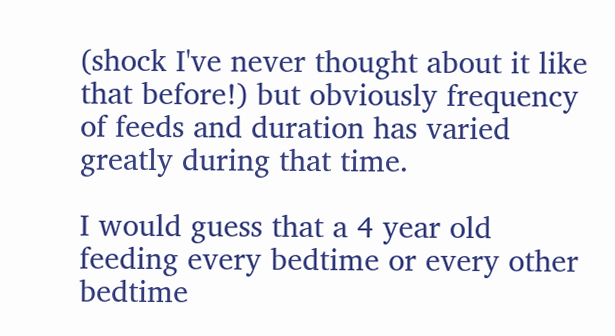(shock I've never thought about it like that before!) but obviously frequency of feeds and duration has varied greatly during that time.

I would guess that a 4 year old feeding every bedtime or every other bedtime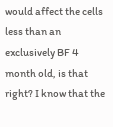would affect the cells less than an exclusively BF 4 month old, is that right? I know that the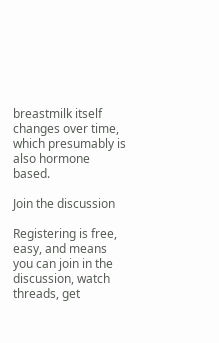breastmilk itself changes over time, which presumably is also hormone based.

Join the discussion

Registering is free, easy, and means you can join in the discussion, watch threads, get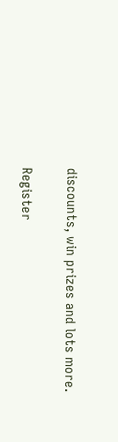discounts, win prizes and lots more.

Register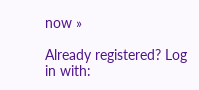now »

Already registered? Log in with: